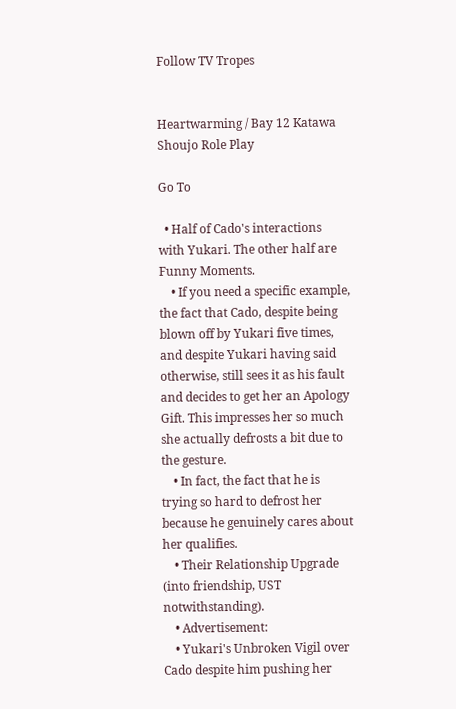Follow TV Tropes


Heartwarming / Bay 12 Katawa Shoujo Role Play

Go To

  • Half of Cado's interactions with Yukari. The other half are Funny Moments.
    • If you need a specific example, the fact that Cado, despite being blown off by Yukari five times, and despite Yukari having said otherwise, still sees it as his fault and decides to get her an Apology Gift. This impresses her so much she actually defrosts a bit due to the gesture.
    • In fact, the fact that he is trying so hard to defrost her because he genuinely cares about her qualifies.
    • Their Relationship Upgrade (into friendship, UST notwithstanding).
    • Advertisement:
    • Yukari's Unbroken Vigil over Cado despite him pushing her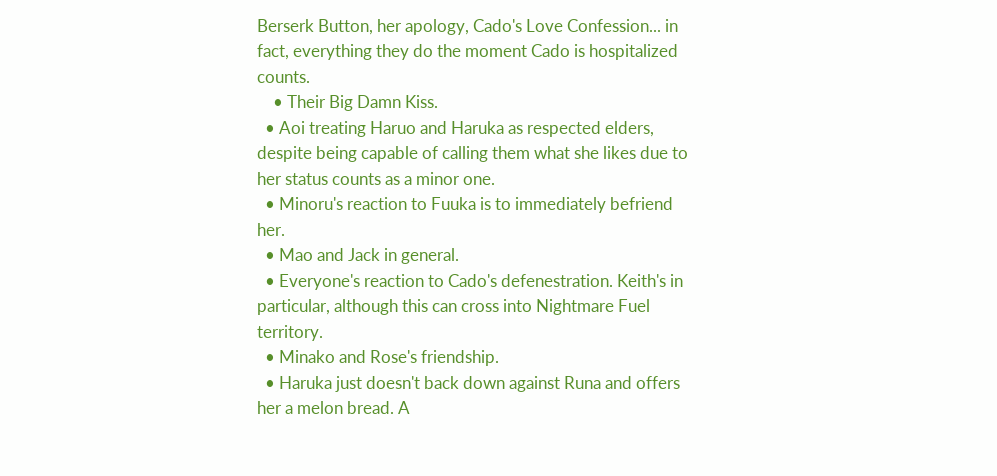Berserk Button, her apology, Cado's Love Confession... in fact, everything they do the moment Cado is hospitalized counts.
    • Their Big Damn Kiss.
  • Aoi treating Haruo and Haruka as respected elders, despite being capable of calling them what she likes due to her status counts as a minor one.
  • Minoru's reaction to Fuuka is to immediately befriend her.
  • Mao and Jack in general.
  • Everyone's reaction to Cado's defenestration. Keith's in particular, although this can cross into Nightmare Fuel territory.
  • Minako and Rose's friendship.
  • Haruka just doesn't back down against Runa and offers her a melon bread. A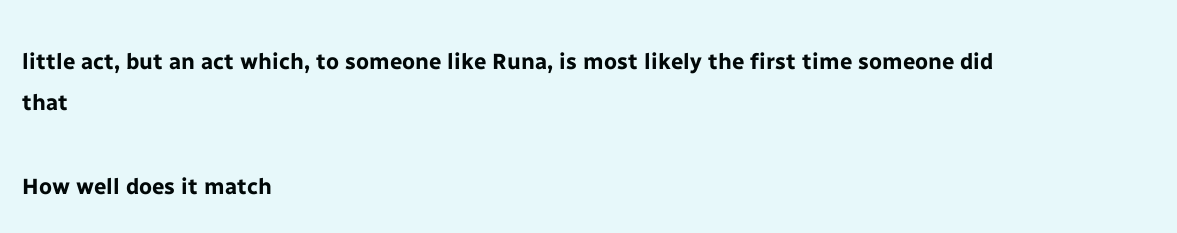little act, but an act which, to someone like Runa, is most likely the first time someone did that

How well does it match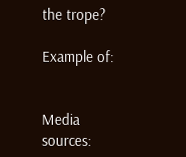the trope?

Example of:


Media sources: